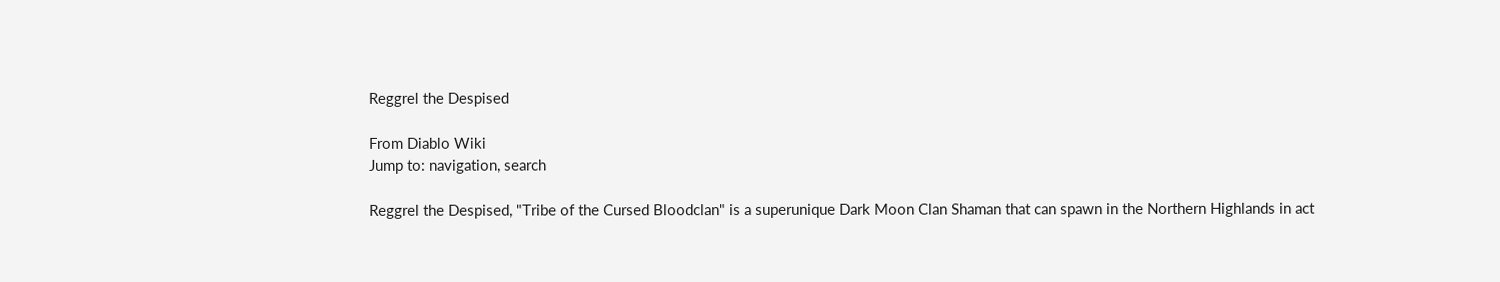Reggrel the Despised

From Diablo Wiki
Jump to: navigation, search

Reggrel the Despised, "Tribe of the Cursed Bloodclan" is a superunique Dark Moon Clan Shaman that can spawn in the Northern Highlands in act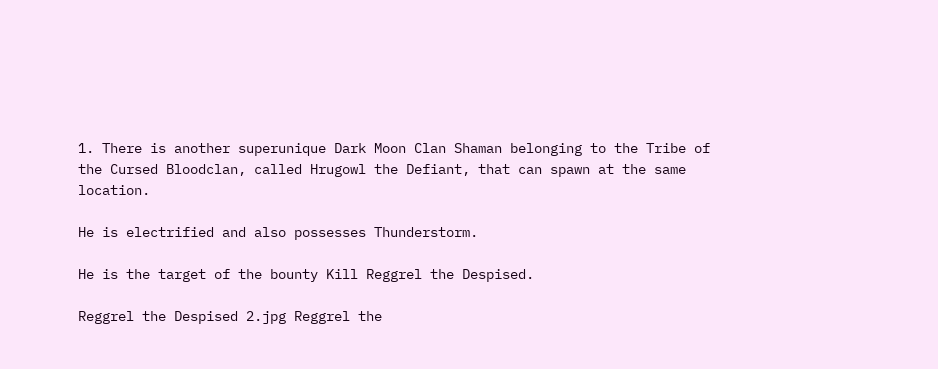1. There is another superunique Dark Moon Clan Shaman belonging to the Tribe of the Cursed Bloodclan, called Hrugowl the Defiant, that can spawn at the same location.

He is electrified and also possesses Thunderstorm.

He is the target of the bounty Kill Reggrel the Despised.

Reggrel the Despised 2.jpg Reggrel the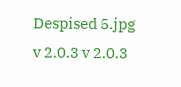Despised 5.jpg
v 2.0.3 v 2.0.3